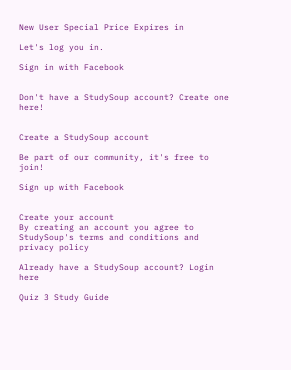New User Special Price Expires in

Let's log you in.

Sign in with Facebook


Don't have a StudySoup account? Create one here!


Create a StudySoup account

Be part of our community, it's free to join!

Sign up with Facebook


Create your account
By creating an account you agree to StudySoup's terms and conditions and privacy policy

Already have a StudySoup account? Login here

Quiz 3 Study Guide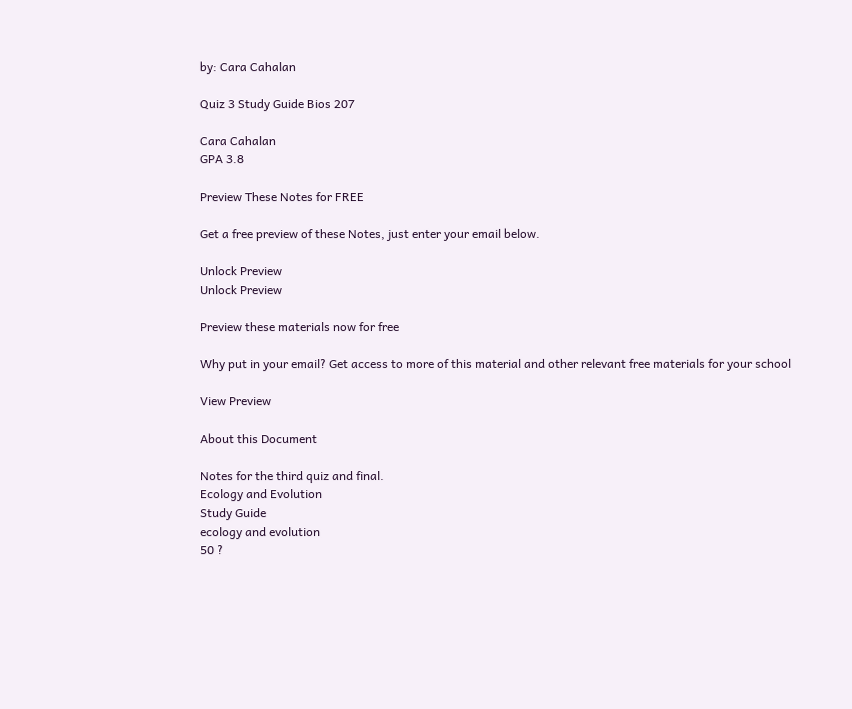by: Cara Cahalan

Quiz 3 Study Guide Bios 207

Cara Cahalan
GPA 3.8

Preview These Notes for FREE

Get a free preview of these Notes, just enter your email below.

Unlock Preview
Unlock Preview

Preview these materials now for free

Why put in your email? Get access to more of this material and other relevant free materials for your school

View Preview

About this Document

Notes for the third quiz and final.
Ecology and Evolution
Study Guide
ecology and evolution
50 ?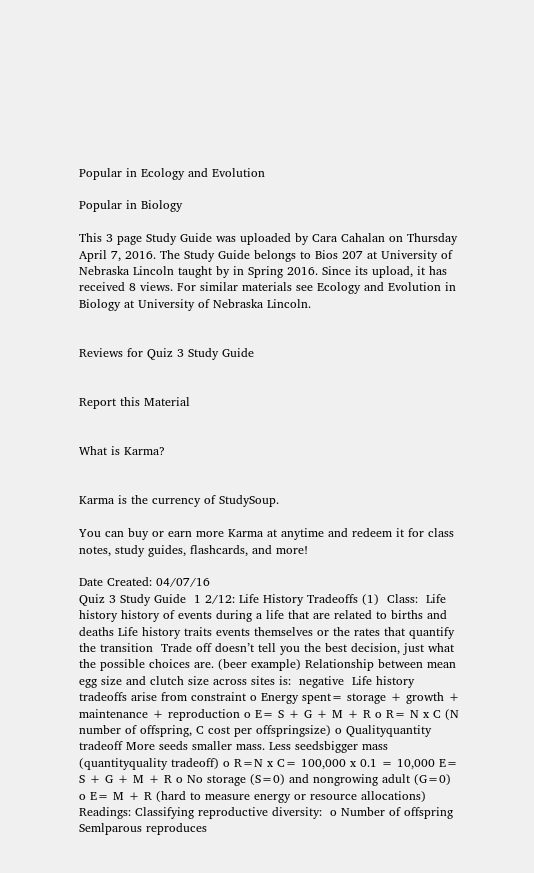Popular in Ecology and Evolution

Popular in Biology

This 3 page Study Guide was uploaded by Cara Cahalan on Thursday April 7, 2016. The Study Guide belongs to Bios 207 at University of Nebraska Lincoln taught by in Spring 2016. Since its upload, it has received 8 views. For similar materials see Ecology and Evolution in Biology at University of Nebraska Lincoln.


Reviews for Quiz 3 Study Guide


Report this Material


What is Karma?


Karma is the currency of StudySoup.

You can buy or earn more Karma at anytime and redeem it for class notes, study guides, flashcards, and more!

Date Created: 04/07/16
Quiz 3 Study Guide  1 2/12: Life History Tradeoffs (1)  Class:  Life history history of events during a life that are related to births and deaths Life history traits events themselves or the rates that quantify the transition  Trade off doesn’t tell you the best decision, just what the possible choices are. (beer example) Relationship between mean egg size and clutch size across sites is:  negative  Life history tradeoffs arise from constraint o Energy spent= storage + growth + maintenance + reproduction o E= S + G + M + R o R= N x C (N number of offspring, C cost per offspringsize) o Qualityquantity tradeoff More seeds smaller mass. Less seedsbigger mass (quantityquality tradeoff) o R=N x C= 100,000 x 0.1 = 10,000 E= S + G + M + R o No storage (S=0) and nongrowing adult (G=0) o E= M + R (hard to measure energy or resource allocations)  Readings: Classifying reproductive diversity:  o Number of offspring Semlparous reproduces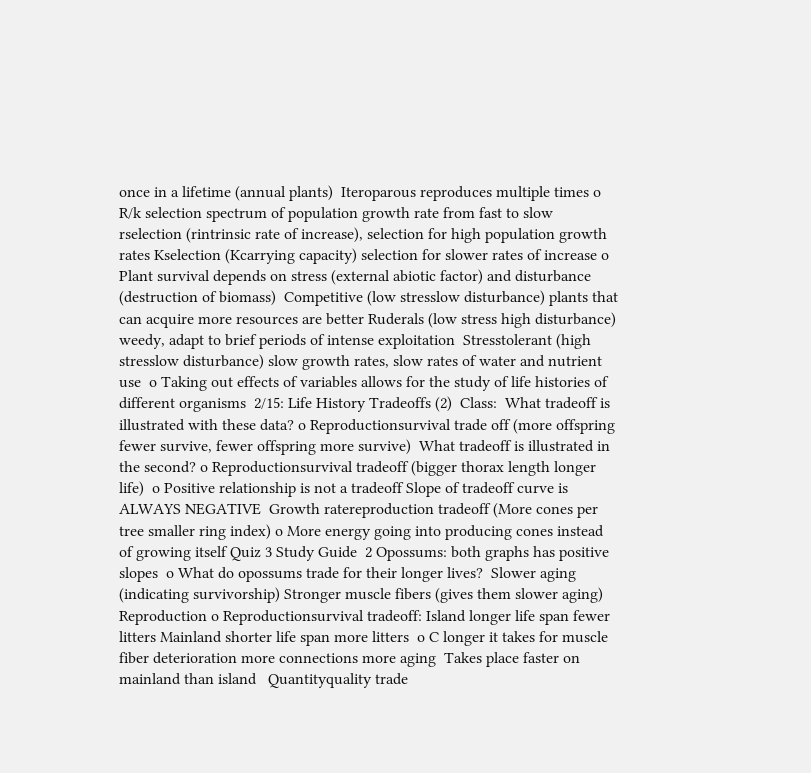once in a lifetime (annual plants)  Iteroparous reproduces multiple times o R/k selection spectrum of population growth rate from fast to slow rselection (rintrinsic rate of increase), selection for high population growth rates Kselection (Kcarrying capacity) selection for slower rates of increase o Plant survival depends on stress (external abiotic factor) and disturbance (destruction of biomass)  Competitive (low stresslow disturbance) plants that can acquire more resources are better Ruderals (low stress high disturbance) weedy, adapt to brief periods of intense exploitation  Stresstolerant (high stresslow disturbance) slow growth rates, slow rates of water and nutrient  use  o Taking out effects of variables allows for the study of life histories of different organisms  2/15: Life History Tradeoffs (2)  Class:  What tradeoff is illustrated with these data? o Reproductionsurvival trade off (more offspring fewer survive, fewer offspring more survive)  What tradeoff is illustrated in the second? o Reproductionsurvival tradeoff (bigger thorax length longer life)  o Positive relationship is not a tradeoff Slope of tradeoff curve is ALWAYS NEGATIVE  Growth ratereproduction tradeoff (More cones per tree smaller ring index) o More energy going into producing cones instead of growing itself Quiz 3 Study Guide  2 Opossums: both graphs has positive slopes  o What do opossums trade for their longer lives?  Slower aging (indicating survivorship) Stronger muscle fibers (gives them slower aging) Reproduction o Reproductionsurvival tradeoff: Island longer life span fewer litters Mainland shorter life span more litters  o C longer it takes for muscle fiber deterioration more connections more aging  Takes place faster on mainland than island   Quantityquality trade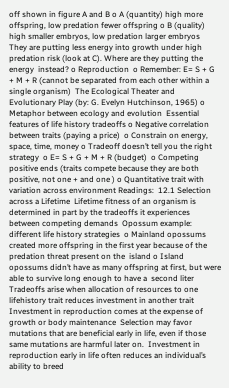off shown in figure A and B o A (quantity) high more offspring, low predation fewer offspring o B (quality) high smaller embryos, low predation larger embryos  They are putting less energy into growth under high predation risk (look at C). Where are they putting the energy  instead? o Reproduction  o Remember: E= S + G + M + R (cannot be separated from each other within a single organism)  The Ecological Theater and Evolutionary Play (by: G. Evelyn Hutchinson, 1965) o Metaphor between ecology and evolution  Essential features of life history tradeoffs o Negative correlation between traits (paying a price)  o Constrain on energy, space, time, money o Tradeoff doesn’t tell you the right strategy  o E= S + G + M + R (budget)  o Competing positive ends (traits compete because they are both positive, not one + and one ) o Quantitative trait with variation across environment Readings:  12.1 Selection across a Lifetime  Lifetime fitness of an organism is determined in part by the tradeoffs it experiences between competing demands  Opossum example: different life history strategies  o Mainland opossums created more offspring in the first year because of the predation threat present on the  island o Island opossums didn’t have as many offspring at first, but were able to survive long enough to have a  second liter Tradeoffs arise when allocation of resources to one lifehistory trait reduces investment in another trait  Investment in reproduction comes at the expense of growth or body maintenance  Selection may favor mutations that are beneficial early in life, even if those same mutations are harmful later on.  Investment in reproduction early in life often reduces an individual’s ability to breed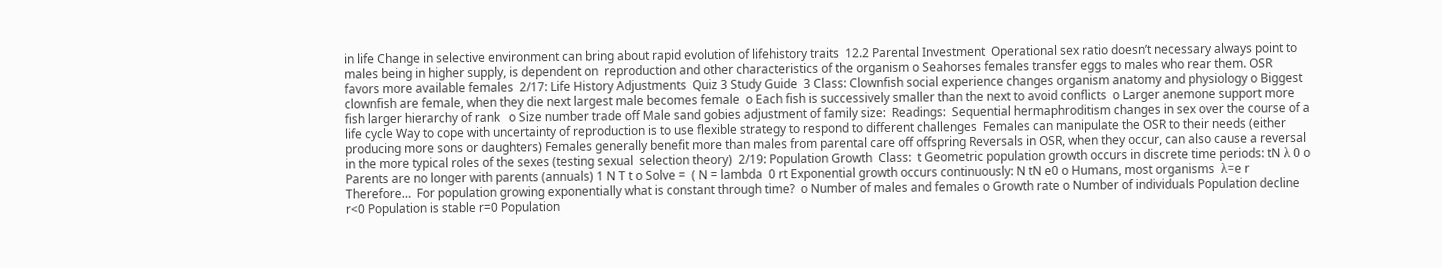in life Change in selective environment can bring about rapid evolution of lifehistory traits  12.2 Parental Investment  Operational sex ratio doesn’t necessary always point to males being in higher supply, is dependent on  reproduction and other characteristics of the organism o Seahorses females transfer eggs to males who rear them. OSR favors more available females  2/17: Life History Adjustments  Quiz 3 Study Guide  3 Class: Clownfish social experience changes organism anatomy and physiology o Biggest clownfish are female, when they die next largest male becomes female  o Each fish is successively smaller than the next to avoid conflicts  o Larger anemone support more fish larger hierarchy of rank   o Size number trade off Male sand gobies adjustment of family size:  Readings:  Sequential hermaphroditism changes in sex over the course of a life cycle Way to cope with uncertainty of reproduction is to use flexible strategy to respond to different challenges  Females can manipulate the OSR to their needs (either producing more sons or daughters) Females generally benefit more than males from parental care off offspring Reversals in OSR, when they occur, can also cause a reversal in the more typical roles of the sexes (testing sexual  selection theory)  2/19: Population Growth  Class:  t Geometric population growth occurs in discrete time periods: tN λ 0 o Parents are no longer with parents (annuals) 1 N T t o Solve =  ( N = lambda  0 rt Exponential growth occurs continuously: N tN e0 o Humans, most organisms  λ=e r Therefore…  For population growing exponentially what is constant through time?  o Number of males and females o Growth rate o Number of individuals Population decline r<0 Population is stable r=0 Population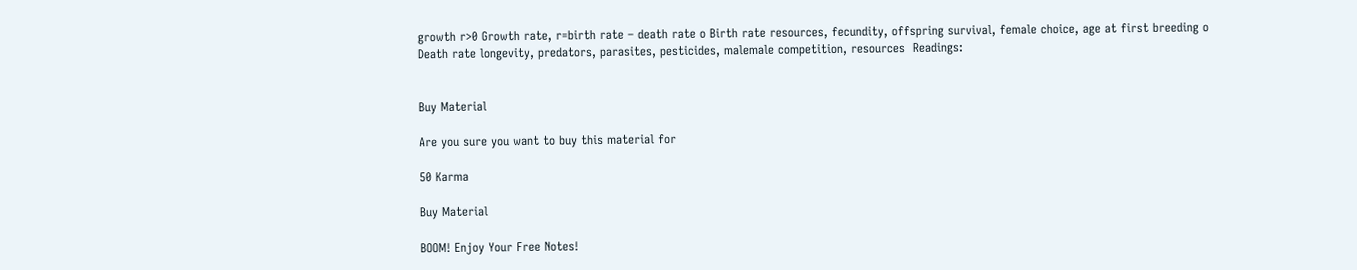growth r>0 Growth rate, r=birth rate – death rate o Birth rate resources, fecundity, offspring survival, female choice, age at first breeding o Death rate longevity, predators, parasites, pesticides, malemale competition, resources  Readings:


Buy Material

Are you sure you want to buy this material for

50 Karma

Buy Material

BOOM! Enjoy Your Free Notes!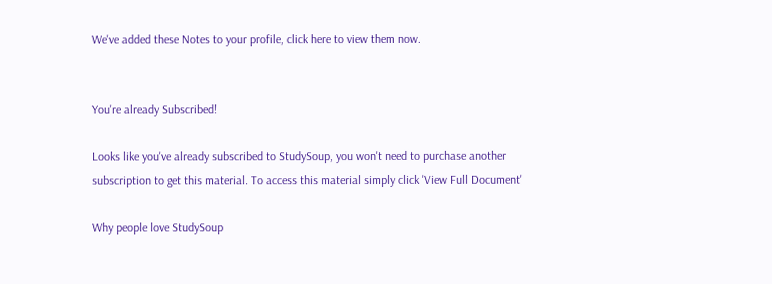We've added these Notes to your profile, click here to view them now.


You're already Subscribed!

Looks like you've already subscribed to StudySoup, you won't need to purchase another subscription to get this material. To access this material simply click 'View Full Document'

Why people love StudySoup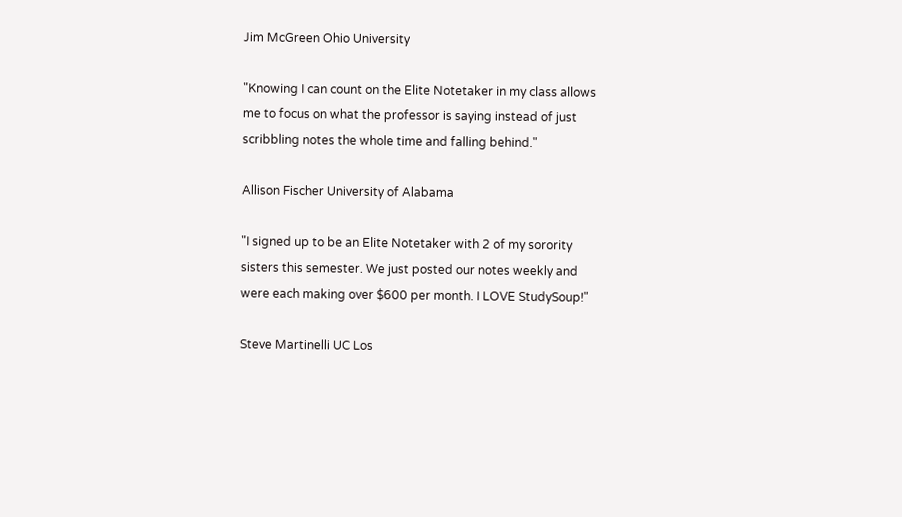Jim McGreen Ohio University

"Knowing I can count on the Elite Notetaker in my class allows me to focus on what the professor is saying instead of just scribbling notes the whole time and falling behind."

Allison Fischer University of Alabama

"I signed up to be an Elite Notetaker with 2 of my sorority sisters this semester. We just posted our notes weekly and were each making over $600 per month. I LOVE StudySoup!"

Steve Martinelli UC Los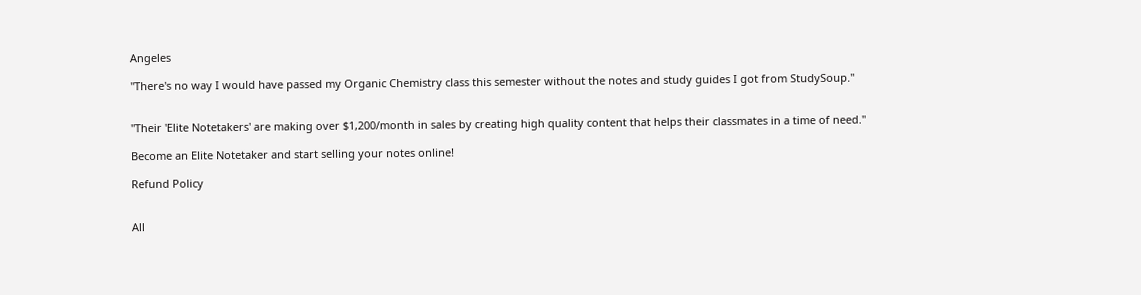Angeles

"There's no way I would have passed my Organic Chemistry class this semester without the notes and study guides I got from StudySoup."


"Their 'Elite Notetakers' are making over $1,200/month in sales by creating high quality content that helps their classmates in a time of need."

Become an Elite Notetaker and start selling your notes online!

Refund Policy


All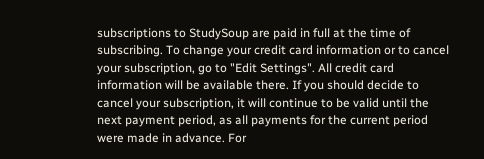subscriptions to StudySoup are paid in full at the time of subscribing. To change your credit card information or to cancel your subscription, go to "Edit Settings". All credit card information will be available there. If you should decide to cancel your subscription, it will continue to be valid until the next payment period, as all payments for the current period were made in advance. For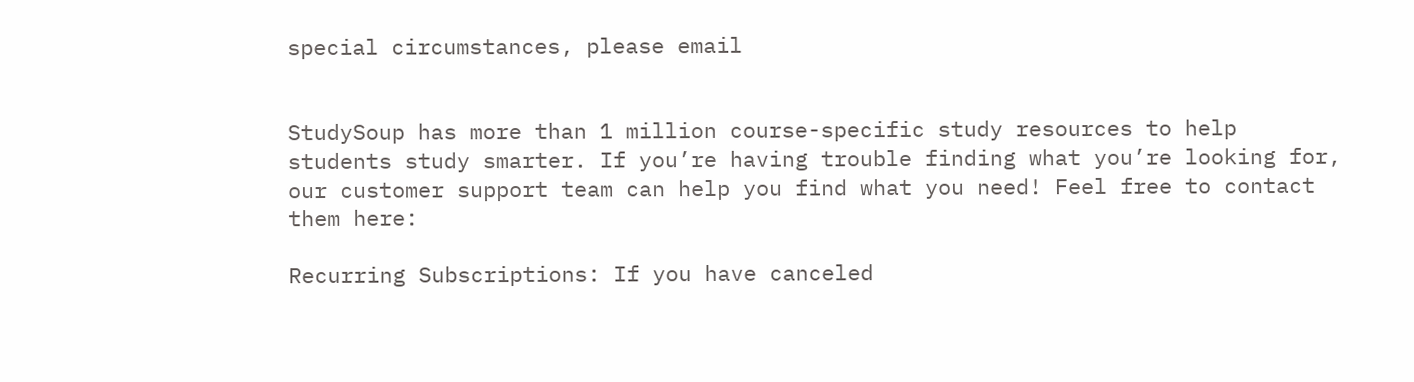special circumstances, please email


StudySoup has more than 1 million course-specific study resources to help students study smarter. If you’re having trouble finding what you’re looking for, our customer support team can help you find what you need! Feel free to contact them here:

Recurring Subscriptions: If you have canceled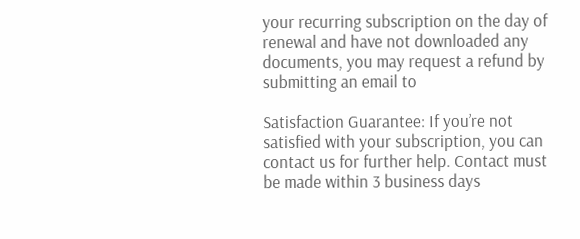your recurring subscription on the day of renewal and have not downloaded any documents, you may request a refund by submitting an email to

Satisfaction Guarantee: If you’re not satisfied with your subscription, you can contact us for further help. Contact must be made within 3 business days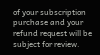of your subscription purchase and your refund request will be subject for review.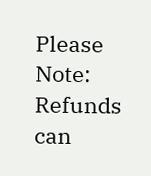Please Note: Refunds can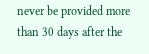never be provided more than 30 days after the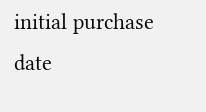initial purchase date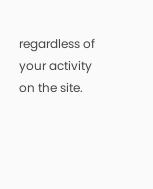regardless of your activity on the site.